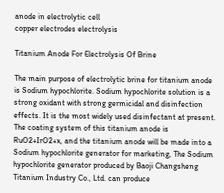anode in electrolytic cell
copper electrodes electrolysis

Titanium Anode For Electrolysis Of Brine

The main purpose of electrolytic brine for titanium anode is Sodium hypochlorite. Sodium hypochlorite solution is a strong oxidant with strong germicidal and disinfection effects. It is the most widely used disinfectant at present. The coating system of this titanium anode is RuO2+IrO2+x, and the titanium anode will be made into a Sodium hypochlorite generator for marketing, The Sodium hypochlorite generator produced by Baoji Changsheng Titanium Industry Co., Ltd. can produce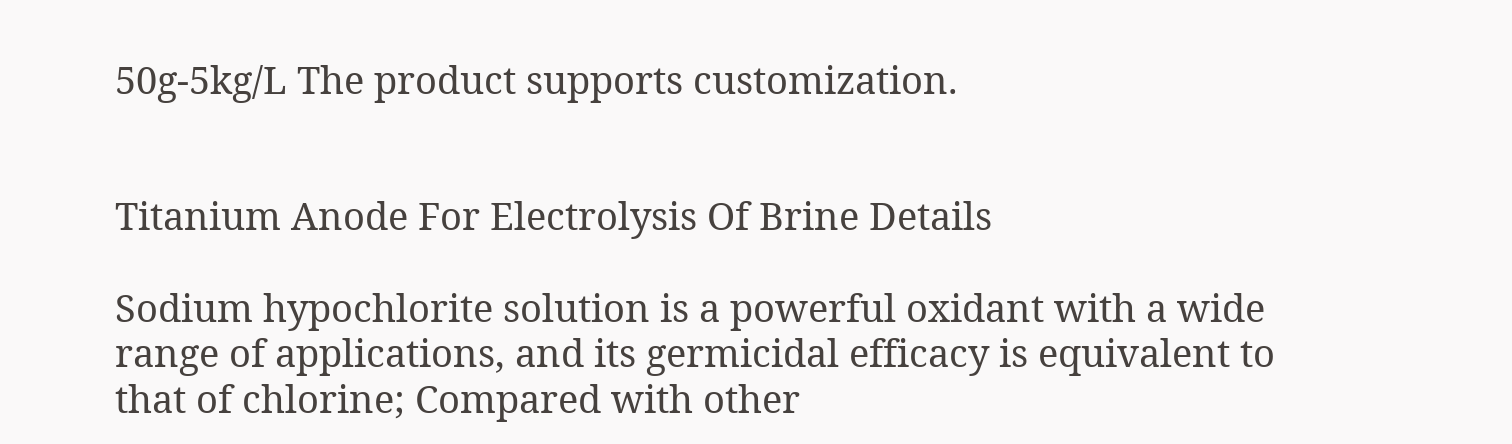50g-5kg/L The product supports customization.


Titanium Anode For Electrolysis Of Brine Details

Sodium hypochlorite solution is a powerful oxidant with a wide range of applications, and its germicidal efficacy is equivalent to that of chlorine; Compared with other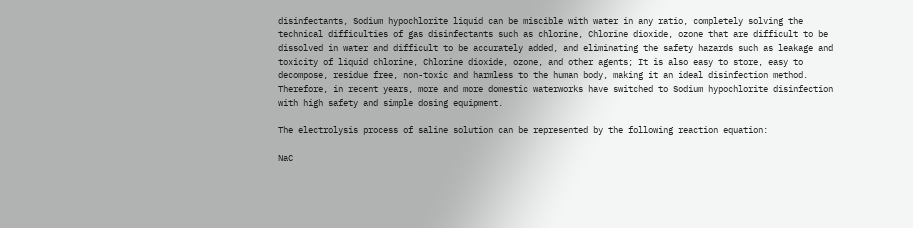disinfectants, Sodium hypochlorite liquid can be miscible with water in any ratio, completely solving the technical difficulties of gas disinfectants such as chlorine, Chlorine dioxide, ozone that are difficult to be dissolved in water and difficult to be accurately added, and eliminating the safety hazards such as leakage and toxicity of liquid chlorine, Chlorine dioxide, ozone, and other agents; It is also easy to store, easy to decompose, residue free, non-toxic and harmless to the human body, making it an ideal disinfection method. Therefore, in recent years, more and more domestic waterworks have switched to Sodium hypochlorite disinfection with high safety and simple dosing equipment.

The electrolysis process of saline solution can be represented by the following reaction equation:

NaC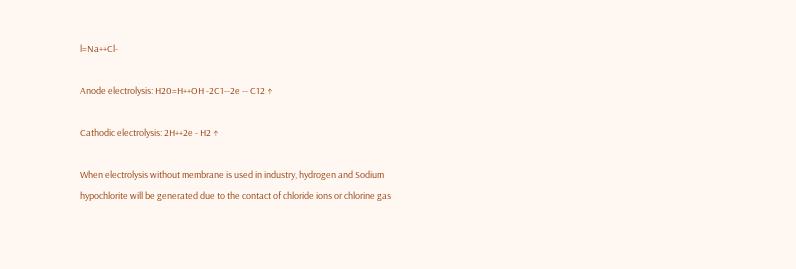l=Na++Cl-

Anode electrolysis: H20=H++OH -2C1--2e -- C12 ↑

Cathodic electrolysis: 2H++2e - H2 ↑

When electrolysis without membrane is used in industry, hydrogen and Sodium hypochlorite will be generated due to the contact of chloride ions or chlorine gas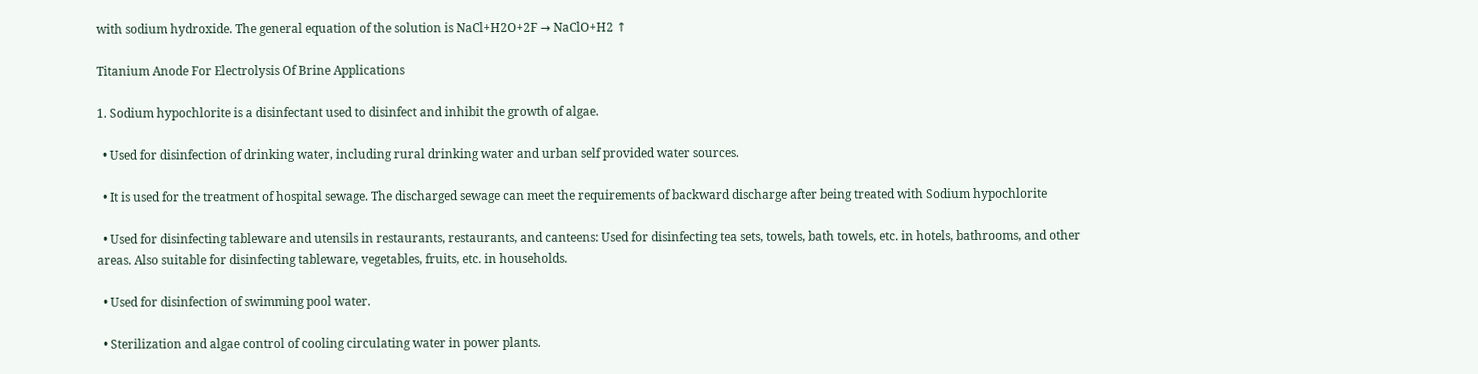with sodium hydroxide. The general equation of the solution is NaCl+H2O+2F → NaClO+H2 ↑

Titanium Anode For Electrolysis Of Brine Applications

1. Sodium hypochlorite is a disinfectant used to disinfect and inhibit the growth of algae.

  • Used for disinfection of drinking water, including rural drinking water and urban self provided water sources.

  • It is used for the treatment of hospital sewage. The discharged sewage can meet the requirements of backward discharge after being treated with Sodium hypochlorite

  • Used for disinfecting tableware and utensils in restaurants, restaurants, and canteens: Used for disinfecting tea sets, towels, bath towels, etc. in hotels, bathrooms, and other areas. Also suitable for disinfecting tableware, vegetables, fruits, etc. in households.

  • Used for disinfection of swimming pool water.

  • Sterilization and algae control of cooling circulating water in power plants.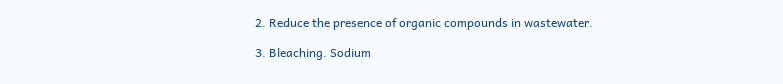2. Reduce the presence of organic compounds in wastewater.

3. Bleaching. Sodium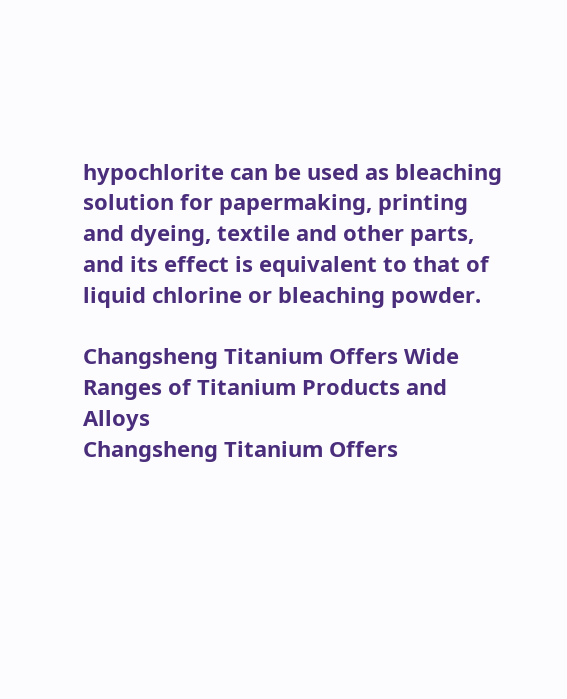hypochlorite can be used as bleaching solution for papermaking, printing and dyeing, textile and other parts, and its effect is equivalent to that of liquid chlorine or bleaching powder.

Changsheng Titanium Offers Wide Ranges of Titanium Products and Alloys
Changsheng Titanium Offers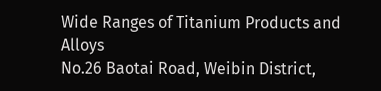Wide Ranges of Titanium Products and Alloys
No.26 Baotai Road, Weibin District,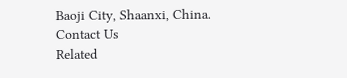Baoji City, Shaanxi, China.
Contact Us
Related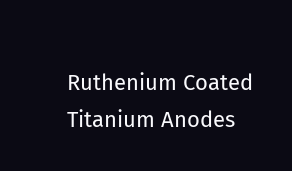Ruthenium Coated Titanium Anodes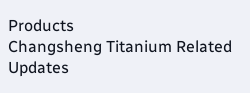Products
Changsheng Titanium Related Updates